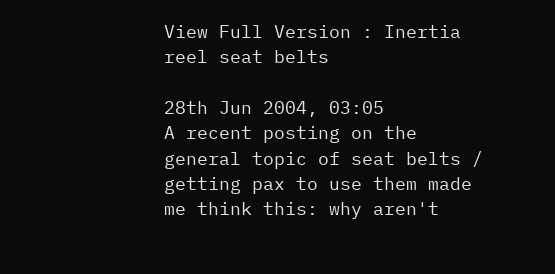View Full Version : Inertia reel seat belts

28th Jun 2004, 03:05
A recent posting on the general topic of seat belts / getting pax to use them made me think this: why aren't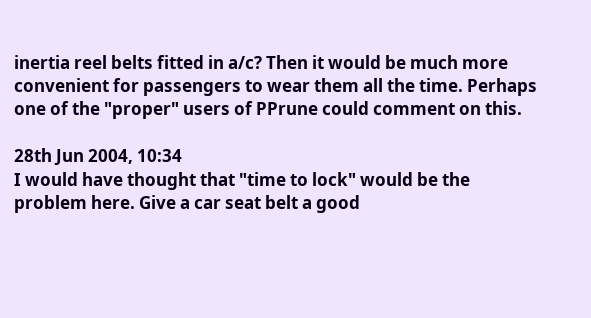inertia reel belts fitted in a/c? Then it would be much more convenient for passengers to wear them all the time. Perhaps one of the "proper" users of PPrune could comment on this.

28th Jun 2004, 10:34
I would have thought that "time to lock" would be the problem here. Give a car seat belt a good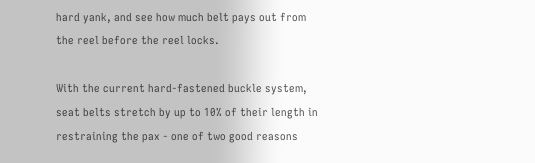hard yank, and see how much belt pays out from the reel before the reel locks.

With the current hard-fastened buckle system, seat belts stretch by up to 10% of their length in restraining the pax - one of two good reasons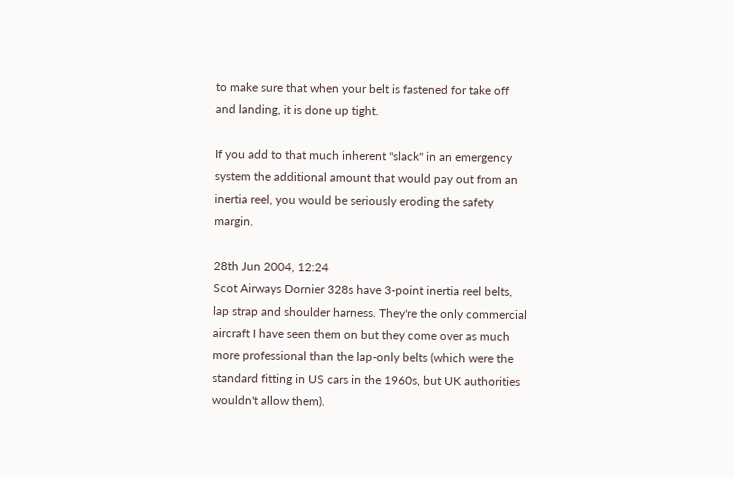to make sure that when your belt is fastened for take off and landing, it is done up tight.

If you add to that much inherent "slack" in an emergency system the additional amount that would pay out from an inertia reel, you would be seriously eroding the safety margin.

28th Jun 2004, 12:24
Scot Airways Dornier 328s have 3-point inertia reel belts, lap strap and shoulder harness. They're the only commercial aircraft I have seen them on but they come over as much more professional than the lap-only belts (which were the standard fitting in US cars in the 1960s, but UK authorities wouldn't allow them).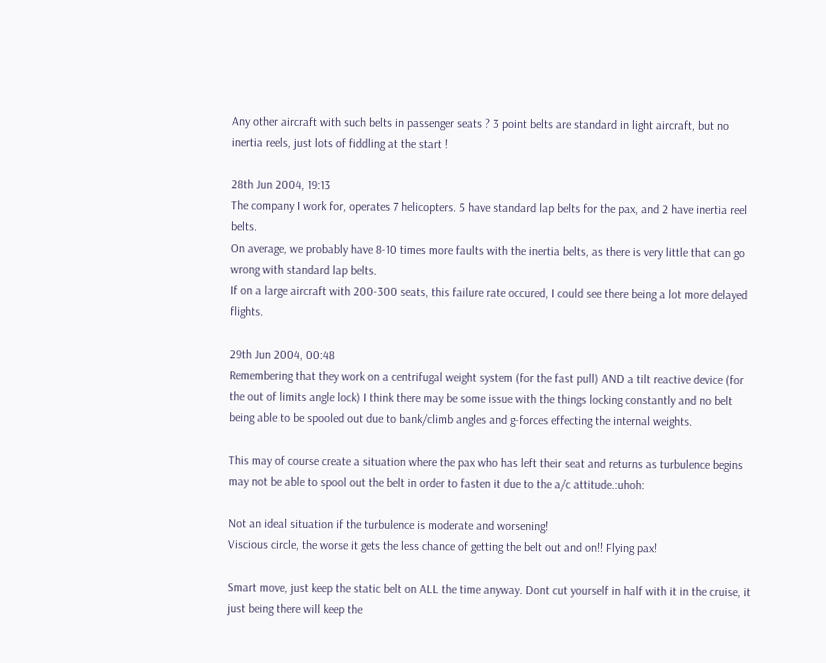Any other aircraft with such belts in passenger seats ? 3 point belts are standard in light aircraft, but no inertia reels, just lots of fiddling at the start !

28th Jun 2004, 19:13
The company I work for, operates 7 helicopters. 5 have standard lap belts for the pax, and 2 have inertia reel belts.
On average, we probably have 8-10 times more faults with the inertia belts, as there is very little that can go wrong with standard lap belts.
If on a large aircraft with 200-300 seats, this failure rate occured, I could see there being a lot more delayed flights.

29th Jun 2004, 00:48
Remembering that they work on a centrifugal weight system (for the fast pull) AND a tilt reactive device (for the out of limits angle lock) I think there may be some issue with the things locking constantly and no belt being able to be spooled out due to bank/climb angles and g-forces effecting the internal weights.

This may of course create a situation where the pax who has left their seat and returns as turbulence begins may not be able to spool out the belt in order to fasten it due to the a/c attitude.:uhoh:

Not an ideal situation if the turbulence is moderate and worsening!
Viscious circle, the worse it gets the less chance of getting the belt out and on!! Flying pax!

Smart move, just keep the static belt on ALL the time anyway. Dont cut yourself in half with it in the cruise, it just being there will keep the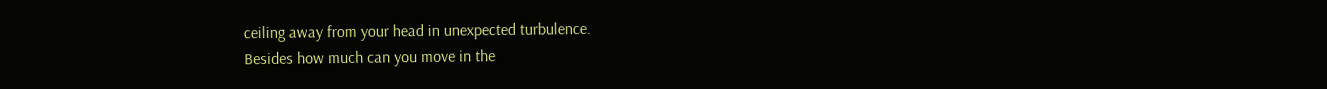ceiling away from your head in unexpected turbulence.
Besides how much can you move in the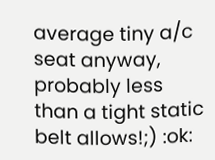average tiny a/c seat anyway, probably less than a tight static belt allows!;) :ok: